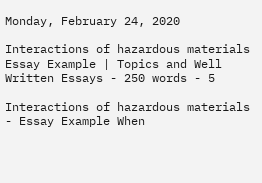Monday, February 24, 2020

Interactions of hazardous materials Essay Example | Topics and Well Written Essays - 250 words - 5

Interactions of hazardous materials - Essay Example When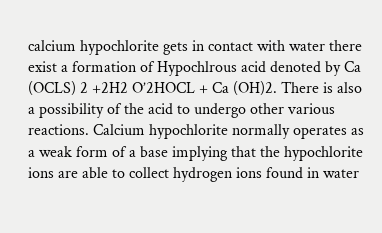calcium hypochlorite gets in contact with water there exist a formation of Hypochlrous acid denoted by Ca (OCLS) 2 +2H2 O’2HOCL + Ca (OH)2. There is also a possibility of the acid to undergo other various reactions. Calcium hypochlorite normally operates as a weak form of a base implying that the hypochlorite ions are able to collect hydrogen ions found in water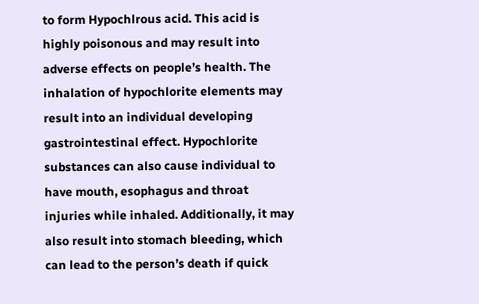to form Hypochlrous acid. This acid is highly poisonous and may result into adverse effects on people’s health. The inhalation of hypochlorite elements may result into an individual developing gastrointestinal effect. Hypochlorite substances can also cause individual to have mouth, esophagus and throat injuries while inhaled. Additionally, it may also result into stomach bleeding, which can lead to the person’s death if quick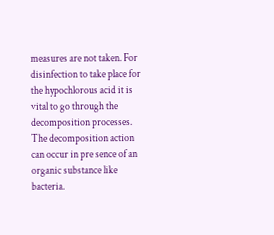measures are not taken. For disinfection to take place for the hypochlorous acid it is vital to go through the decomposition processes. The decomposition action can occur in pre sence of an organic substance like bacteria.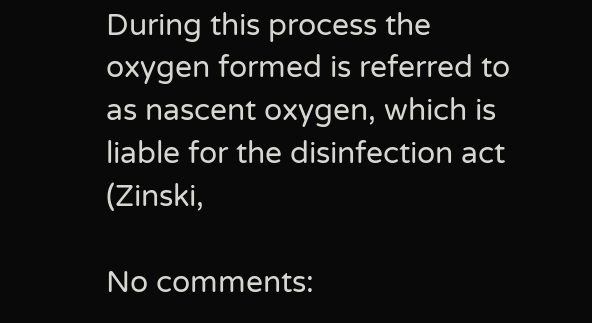During this process the oxygen formed is referred to as nascent oxygen, which is liable for the disinfection act (Zinski,

No comments: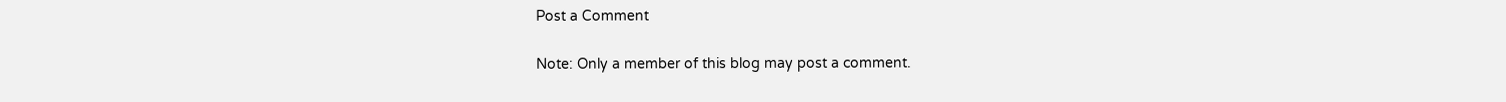Post a Comment

Note: Only a member of this blog may post a comment.